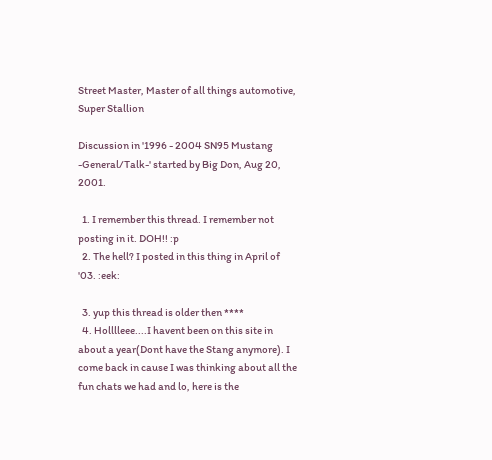Street Master, Master of all things automotive, Super Stallion

Discussion in '1996 - 2004 SN95 Mustang -General/Talk-' started by Big Don, Aug 20, 2001.

  1. I remember this thread. I remember not posting in it. DOH!! :p
  2. The hell? I posted in this thing in April of '03. :eek:

  3. yup this thread is older then ****
  4. Holllleee....I havent been on this site in about a year(Dont have the Stang anymore). I come back in cause I was thinking about all the fun chats we had and lo, here is the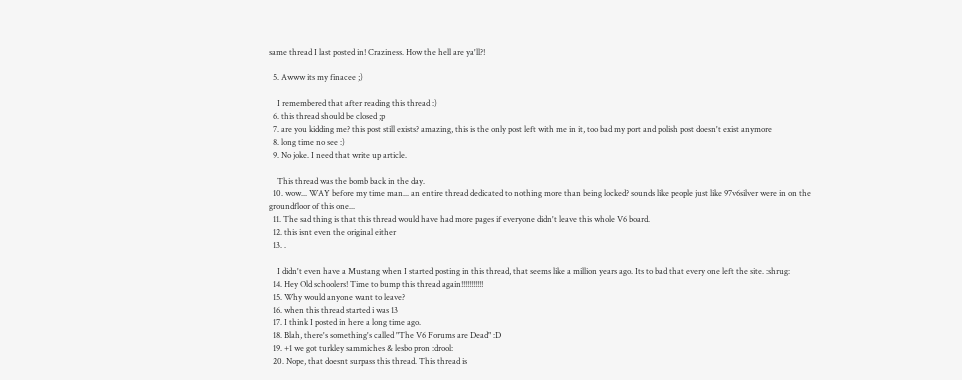same thread I last posted in! Craziness. How the hell are ya'll?!

  5. Awww its my finacee ;)

    I remembered that after reading this thread :)
  6. this thread should be closed ;p
  7. are you kidding me? this post still exists? amazing, this is the only post left with me in it, too bad my port and polish post doesn't exist anymore
  8. long time no see :)
  9. No joke. I need that write up article.

    This thread was the bomb back in the day.
  10. wow... WAY before my time man... an entire thread dedicated to nothing more than being locked? sounds like people just like 97v6silver were in on the groundfloor of this one...
  11. The sad thing is that this thread would have had more pages if everyone didn't leave this whole V6 board.
  12. this isnt even the original either
  13. .

    I didn't even have a Mustang when I started posting in this thread, that seems like a million years ago. Its to bad that every one left the site. :shrug:
  14. Hey Old schoolers! Time to bump this thread again!!!!!!!!!!!
  15. Why would anyone want to leave?
  16. when this thread started i was 13
  17. I think I posted in here a long time ago.
  18. Blah, there's something's called "The V6 Forums are Dead" :D
  19. +1 we got turkley sammiches & lesbo pron :drool:
  20. Nope, that doesnt surpass this thread. This thread is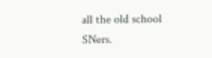all the old school SNers.